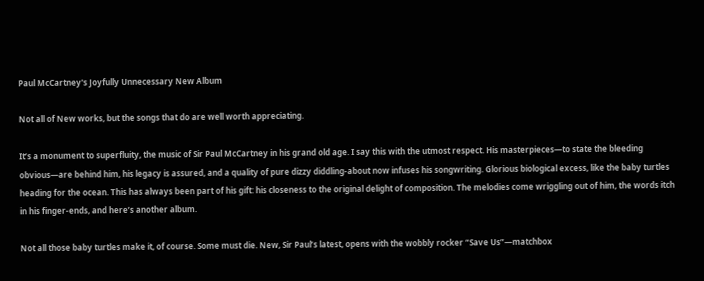Paul McCartney's Joyfully Unnecessary New Album

Not all of New works, but the songs that do are well worth appreciating.

It’s a monument to superfluity, the music of Sir Paul McCartney in his grand old age. I say this with the utmost respect. His masterpieces—to state the bleeding obvious—are behind him, his legacy is assured, and a quality of pure dizzy diddling-about now infuses his songwriting. Glorious biological excess, like the baby turtles heading for the ocean. This has always been part of his gift: his closeness to the original delight of composition. The melodies come wriggling out of him, the words itch in his finger-ends, and here’s another album.

Not all those baby turtles make it, of course. Some must die. New, Sir Paul’s latest, opens with the wobbly rocker “Save Us”—matchbox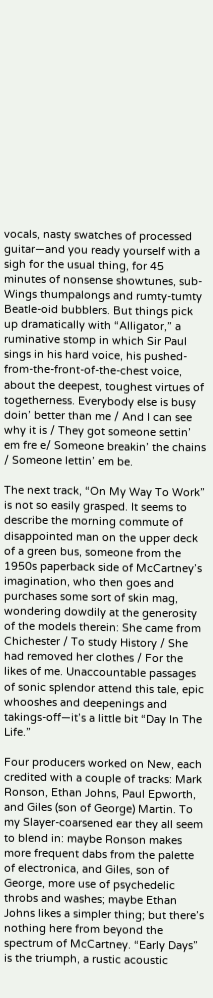vocals, nasty swatches of processed guitar—and you ready yourself with a sigh for the usual thing, for 45 minutes of nonsense showtunes, sub-Wings thumpalongs and rumty-tumty Beatle-oid bubblers. But things pick up dramatically with “Alligator,” a ruminative stomp in which Sir Paul sings in his hard voice, his pushed-from-the-front-of-the-chest voice, about the deepest, toughest virtues of togetherness. Everybody else is busy doin’ better than me / And I can see why it is / They got someone settin’ em fre e/ Someone breakin’ the chains / Someone lettin’ em be.

The next track, “On My Way To Work” is not so easily grasped. It seems to describe the morning commute of disappointed man on the upper deck of a green bus, someone from the 1950s paperback side of McCartney’s imagination, who then goes and purchases some sort of skin mag, wondering dowdily at the generosity of the models therein: She came from Chichester / To study History / She had removed her clothes / For the likes of me. Unaccountable passages of sonic splendor attend this tale, epic whooshes and deepenings and takings-off—it’s a little bit “Day In The Life.”

Four producers worked on New, each credited with a couple of tracks: Mark Ronson, Ethan Johns, Paul Epworth, and Giles (son of George) Martin. To my Slayer-coarsened ear they all seem to blend in: maybe Ronson makes more frequent dabs from the palette of electronica, and Giles, son of George, more use of psychedelic throbs and washes; maybe Ethan Johns likes a simpler thing; but there’s nothing here from beyond the spectrum of McCartney. “Early Days” is the triumph, a rustic acoustic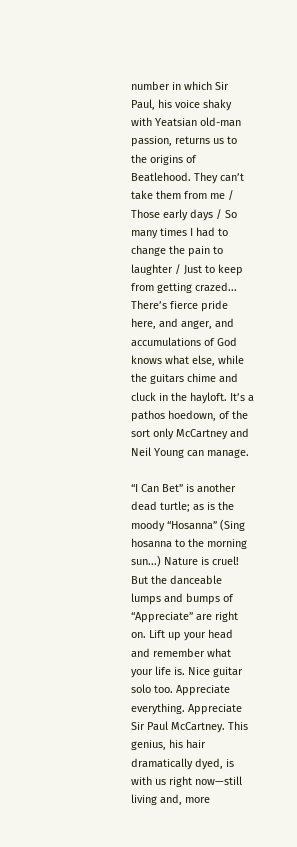number in which Sir Paul, his voice shaky with Yeatsian old-man passion, returns us to the origins of Beatlehood. They can’t take them from me / Those early days / So many times I had to change the pain to laughter / Just to keep from getting crazed... There’s fierce pride here, and anger, and accumulations of God knows what else, while the guitars chime and cluck in the hayloft. It’s a pathos hoedown, of the sort only McCartney and Neil Young can manage.

“I Can Bet” is another dead turtle; as is the moody “Hosanna” (Sing hosanna to the morning sun...) Nature is cruel! But the danceable lumps and bumps of “Appreciate” are right on. Lift up your head and remember what your life is. Nice guitar solo too. Appreciate everything. Appreciate Sir Paul McCartney. This genius, his hair dramatically dyed, is with us right now—still living and, more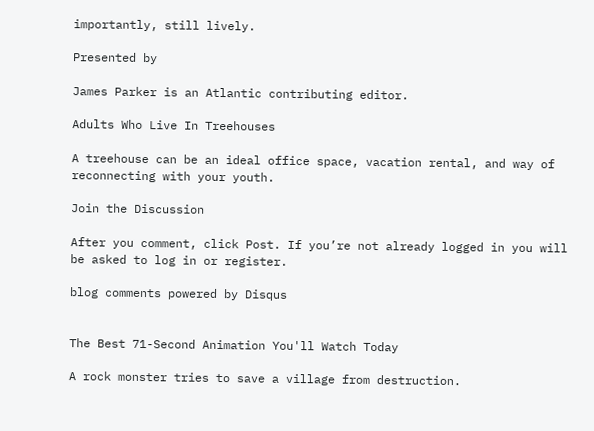importantly, still lively.

Presented by

James Parker is an Atlantic contributing editor.

Adults Who Live In Treehouses

A treehouse can be an ideal office space, vacation rental, and way of reconnecting with your youth.

Join the Discussion

After you comment, click Post. If you’re not already logged in you will be asked to log in or register.

blog comments powered by Disqus


The Best 71-Second Animation You'll Watch Today

A rock monster tries to save a village from destruction.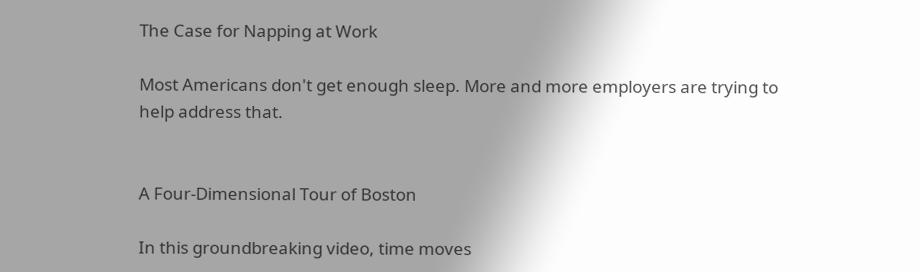The Case for Napping at Work

Most Americans don't get enough sleep. More and more employers are trying to help address that.


A Four-Dimensional Tour of Boston

In this groundbreaking video, time moves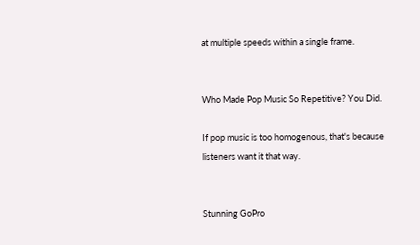at multiple speeds within a single frame.


Who Made Pop Music So Repetitive? You Did.

If pop music is too homogenous, that's because listeners want it that way.


Stunning GoPro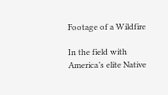Footage of a Wildfire

In the field with America’s elite Native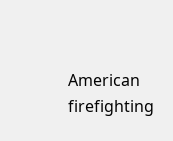American firefighting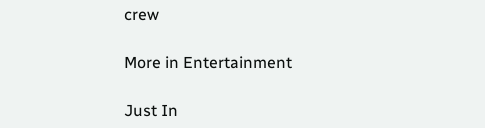crew

More in Entertainment

Just In